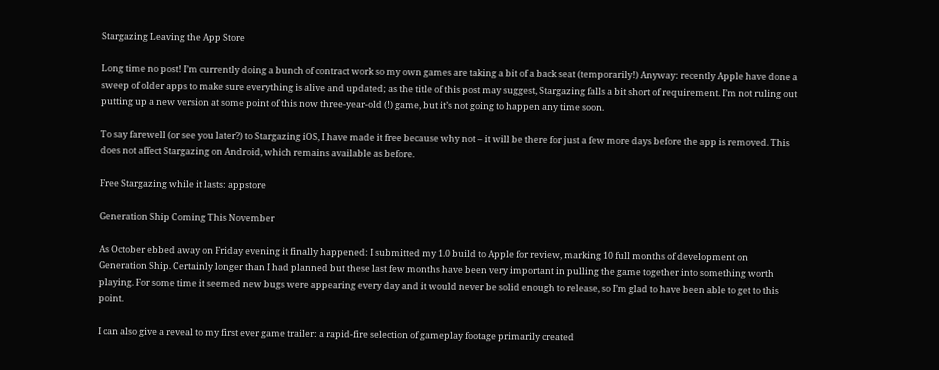Stargazing Leaving the App Store

Long time no post! I’m currently doing a bunch of contract work so my own games are taking a bit of a back seat (temporarily!) Anyway: recently Apple have done a sweep of older apps to make sure everything is alive and updated; as the title of this post may suggest, Stargazing falls a bit short of requirement. I’m not ruling out putting up a new version at some point of this now three-year-old (!) game, but it’s not going to happen any time soon.

To say farewell (or see you later?) to Stargazing iOS, I have made it free because why not – it will be there for just a few more days before the app is removed. This does not affect Stargazing on Android, which remains available as before.

Free Stargazing while it lasts: appstore

Generation Ship Coming This November

As October ebbed away on Friday evening it finally happened: I submitted my 1.0 build to Apple for review, marking 10 full months of development on Generation Ship. Certainly longer than I had planned but these last few months have been very important in pulling the game together into something worth playing. For some time it seemed new bugs were appearing every day and it would never be solid enough to release, so I’m glad to have been able to get to this point.

I can also give a reveal to my first ever game trailer: a rapid-fire selection of gameplay footage primarily created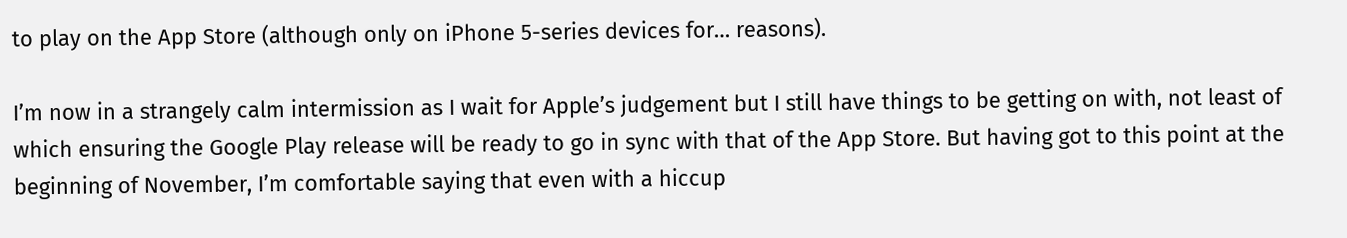to play on the App Store (although only on iPhone 5-series devices for… reasons).

I’m now in a strangely calm intermission as I wait for Apple’s judgement but I still have things to be getting on with, not least of which ensuring the Google Play release will be ready to go in sync with that of the App Store. But having got to this point at the beginning of November, I’m comfortable saying that even with a hiccup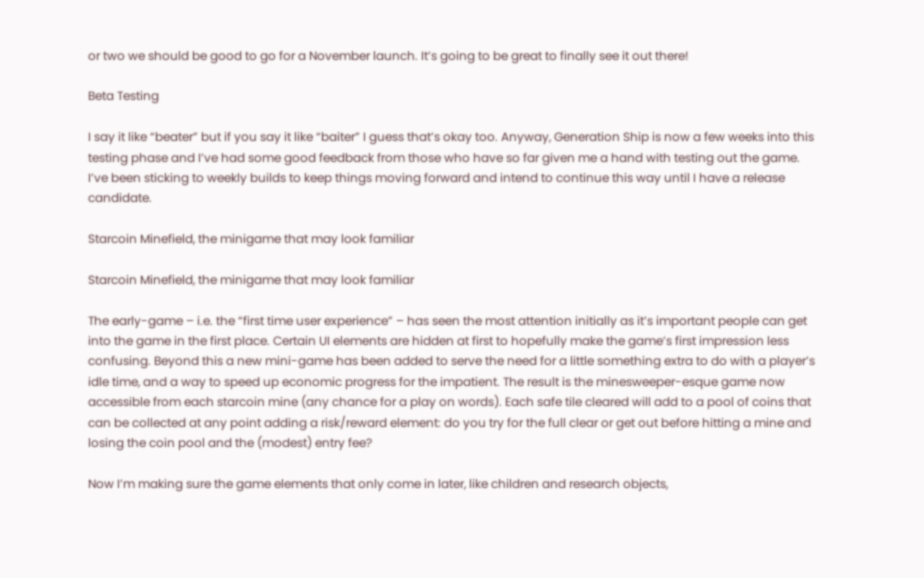or two we should be good to go for a November launch. It’s going to be great to finally see it out there!

Beta Testing

I say it like “beater” but if you say it like “baiter” I guess that’s okay too. Anyway, Generation Ship is now a few weeks into this testing phase and I’ve had some good feedback from those who have so far given me a hand with testing out the game. I’ve been sticking to weekly builds to keep things moving forward and intend to continue this way until I have a release candidate.

Starcoin Minefield, the minigame that may look familiar

Starcoin Minefield, the minigame that may look familiar

The early-game – i.e. the “first time user experience” – has seen the most attention initially as it’s important people can get into the game in the first place. Certain UI elements are hidden at first to hopefully make the game’s first impression less confusing. Beyond this a new mini-game has been added to serve the need for a little something extra to do with a player’s idle time, and a way to speed up economic progress for the impatient. The result is the minesweeper-esque game now accessible from each starcoin mine (any chance for a play on words). Each safe tile cleared will add to a pool of coins that can be collected at any point adding a risk/reward element: do you try for the full clear or get out before hitting a mine and losing the coin pool and the (modest) entry fee?

Now I’m making sure the game elements that only come in later, like children and research objects,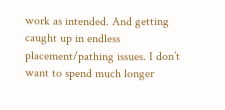work as intended. And getting caught up in endless placement/pathing issues. I don’t want to spend much longer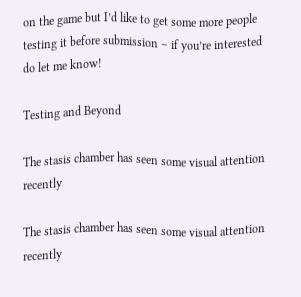on the game but I’d like to get some more people testing it before submission – if you’re interested do let me know!

Testing and Beyond

The stasis chamber has seen some visual attention recently

The stasis chamber has seen some visual attention recently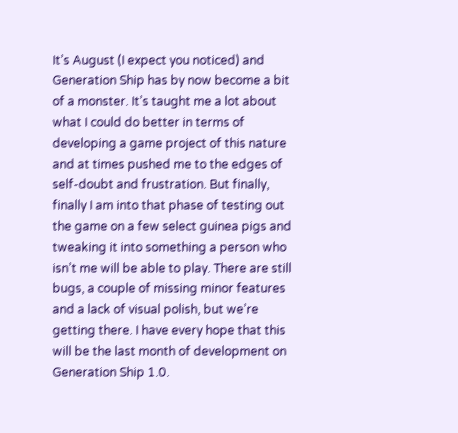It’s August (I expect you noticed) and Generation Ship has by now become a bit of a monster. It’s taught me a lot about what I could do better in terms of developing a game project of this nature and at times pushed me to the edges of self-doubt and frustration. But finally, finally I am into that phase of testing out the game on a few select guinea pigs and tweaking it into something a person who isn’t me will be able to play. There are still bugs, a couple of missing minor features and a lack of visual polish, but we’re getting there. I have every hope that this will be the last month of development on Generation Ship 1.0.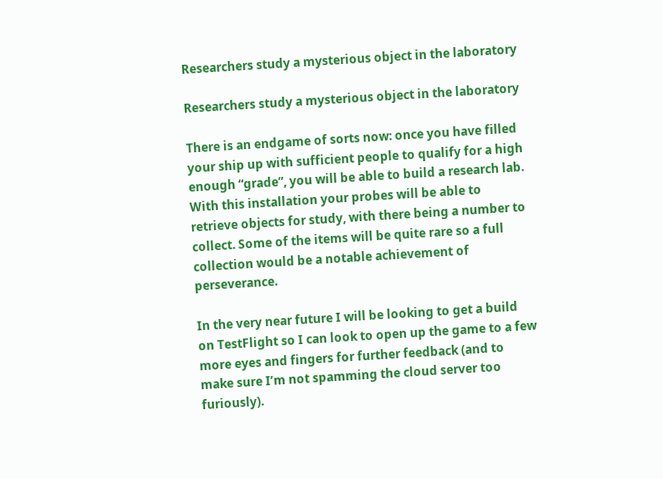Researchers study a mysterious object in the laboratory

Researchers study a mysterious object in the laboratory

There is an endgame of sorts now: once you have filled your ship up with sufficient people to qualify for a high enough “grade”, you will be able to build a research lab. With this installation your probes will be able to retrieve objects for study, with there being a number to collect. Some of the items will be quite rare so a full collection would be a notable achievement of perseverance.

In the very near future I will be looking to get a build on TestFlight so I can look to open up the game to a few more eyes and fingers for further feedback (and to make sure I’m not spamming the cloud server too furiously).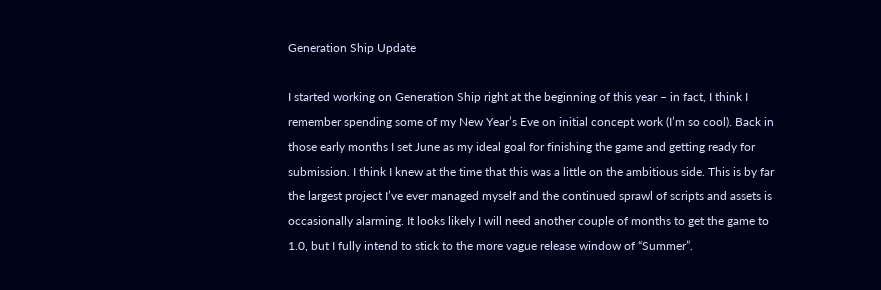Generation Ship Update

I started working on Generation Ship right at the beginning of this year – in fact, I think I remember spending some of my New Year’s Eve on initial concept work (I’m so cool). Back in those early months I set June as my ideal goal for finishing the game and getting ready for submission. I think I knew at the time that this was a little on the ambitious side. This is by far the largest project I’ve ever managed myself and the continued sprawl of scripts and assets is occasionally alarming. It looks likely I will need another couple of months to get the game to 1.0, but I fully intend to stick to the more vague release window of “Summer”.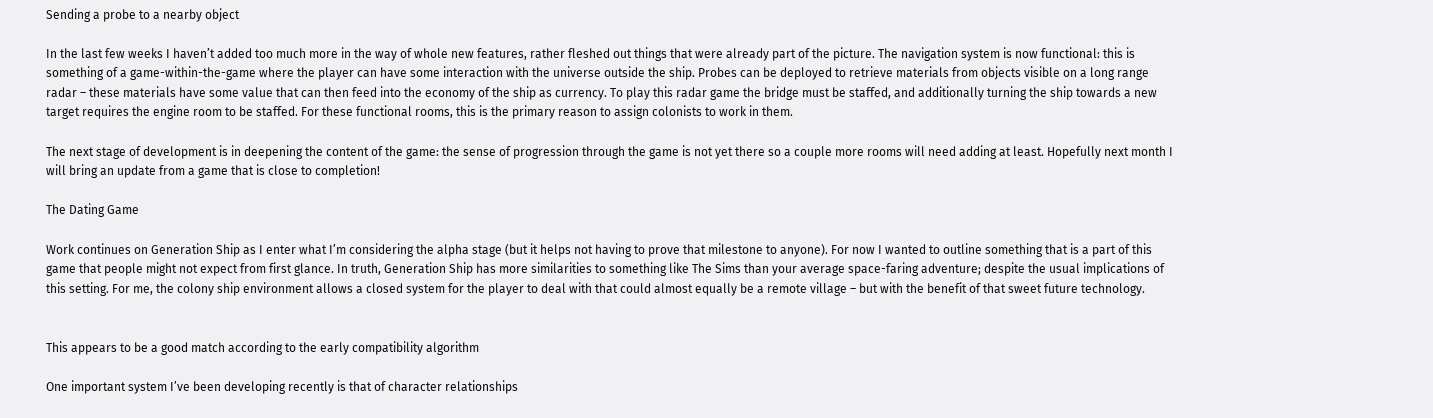Sending a probe to a nearby object

In the last few weeks I haven’t added too much more in the way of whole new features, rather fleshed out things that were already part of the picture. The navigation system is now functional: this is something of a game-within-the-game where the player can have some interaction with the universe outside the ship. Probes can be deployed to retrieve materials from objects visible on a long range radar – these materials have some value that can then feed into the economy of the ship as currency. To play this radar game the bridge must be staffed, and additionally turning the ship towards a new target requires the engine room to be staffed. For these functional rooms, this is the primary reason to assign colonists to work in them.

The next stage of development is in deepening the content of the game: the sense of progression through the game is not yet there so a couple more rooms will need adding at least. Hopefully next month I will bring an update from a game that is close to completion!

The Dating Game

Work continues on Generation Ship as I enter what I’m considering the alpha stage (but it helps not having to prove that milestone to anyone). For now I wanted to outline something that is a part of this game that people might not expect from first glance. In truth, Generation Ship has more similarities to something like The Sims than your average space-faring adventure; despite the usual implications of this setting. For me, the colony ship environment allows a closed system for the player to deal with that could almost equally be a remote village – but with the benefit of that sweet future technology.


This appears to be a good match according to the early compatibility algorithm

One important system I’ve been developing recently is that of character relationships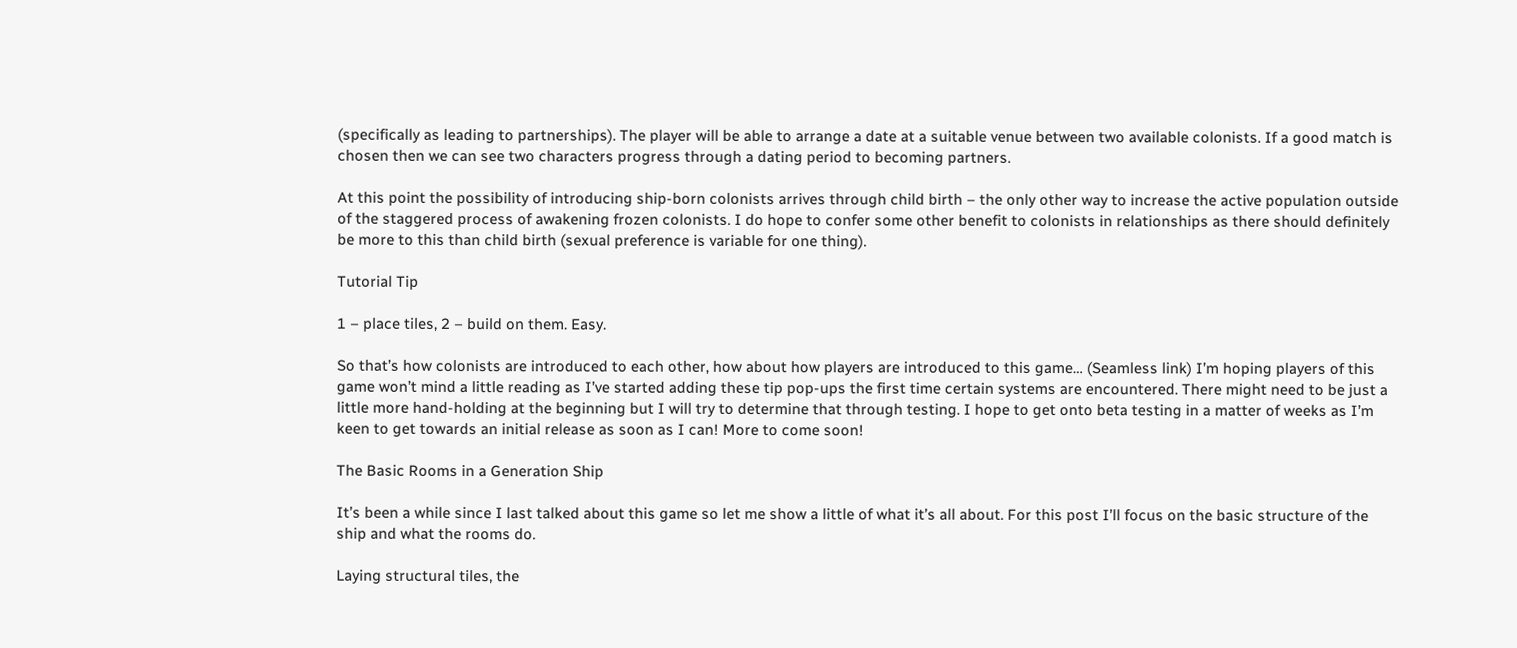(specifically as leading to partnerships). The player will be able to arrange a date at a suitable venue between two available colonists. If a good match is chosen then we can see two characters progress through a dating period to becoming partners.

At this point the possibility of introducing ship-born colonists arrives through child birth – the only other way to increase the active population outside of the staggered process of awakening frozen colonists. I do hope to confer some other benefit to colonists in relationships as there should definitely be more to this than child birth (sexual preference is variable for one thing).

Tutorial Tip

1 – place tiles, 2 – build on them. Easy.

So that’s how colonists are introduced to each other, how about how players are introduced to this game… (Seamless link) I’m hoping players of this game won’t mind a little reading as I’ve started adding these tip pop-ups the first time certain systems are encountered. There might need to be just a little more hand-holding at the beginning but I will try to determine that through testing. I hope to get onto beta testing in a matter of weeks as I’m keen to get towards an initial release as soon as I can! More to come soon!

The Basic Rooms in a Generation Ship

It’s been a while since I last talked about this game so let me show a little of what it’s all about. For this post I’ll focus on the basic structure of the ship and what the rooms do.

Laying structural tiles, the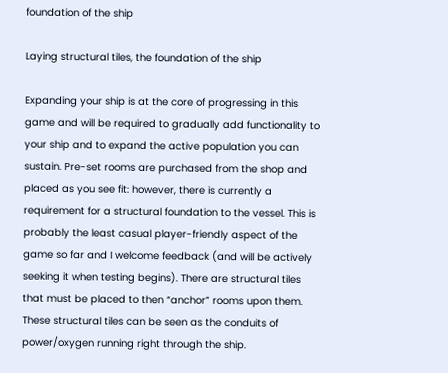foundation of the ship

Laying structural tiles, the foundation of the ship

Expanding your ship is at the core of progressing in this game and will be required to gradually add functionality to your ship and to expand the active population you can sustain. Pre-set rooms are purchased from the shop and placed as you see fit: however, there is currently a requirement for a structural foundation to the vessel. This is probably the least casual player-friendly aspect of the game so far and I welcome feedback (and will be actively seeking it when testing begins). There are structural tiles that must be placed to then “anchor” rooms upon them. These structural tiles can be seen as the conduits of power/oxygen running right through the ship.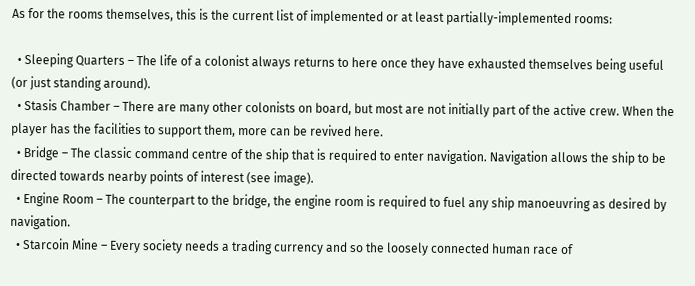As for the rooms themselves, this is the current list of implemented or at least partially-implemented rooms:

  • Sleeping Quarters – The life of a colonist always returns to here once they have exhausted themselves being useful (or just standing around).
  • Stasis Chamber – There are many other colonists on board, but most are not initially part of the active crew. When the player has the facilities to support them, more can be revived here.
  • Bridge – The classic command centre of the ship that is required to enter navigation. Navigation allows the ship to be directed towards nearby points of interest (see image).
  • Engine Room – The counterpart to the bridge, the engine room is required to fuel any ship manoeuvring as desired by navigation.
  • Starcoin Mine – Every society needs a trading currency and so the loosely connected human race of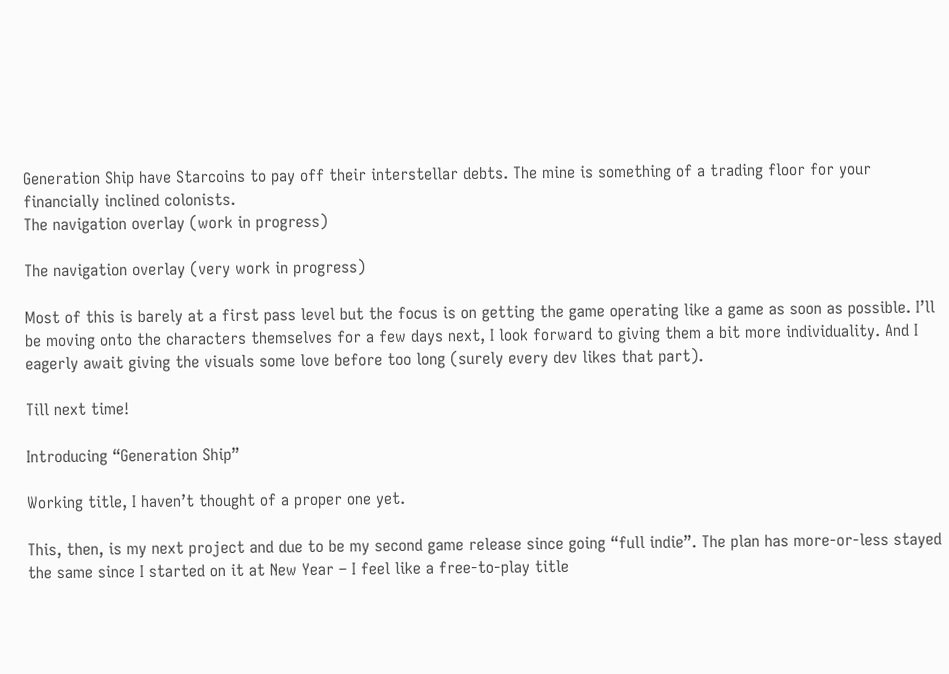Generation Ship have Starcoins to pay off their interstellar debts. The mine is something of a trading floor for your financially inclined colonists.
The navigation overlay (work in progress)

The navigation overlay (very work in progress)

Most of this is barely at a first pass level but the focus is on getting the game operating like a game as soon as possible. I’ll be moving onto the characters themselves for a few days next, I look forward to giving them a bit more individuality. And I eagerly await giving the visuals some love before too long (surely every dev likes that part).

Till next time!

Introducing “Generation Ship”

Working title, I haven’t thought of a proper one yet.

This, then, is my next project and due to be my second game release since going “full indie”. The plan has more-or-less stayed the same since I started on it at New Year – I feel like a free-to-play title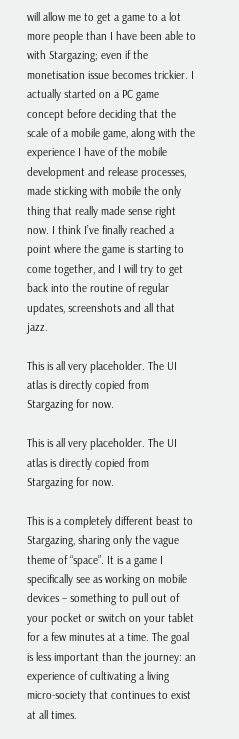will allow me to get a game to a lot more people than I have been able to with Stargazing; even if the monetisation issue becomes trickier. I actually started on a PC game concept before deciding that the scale of a mobile game, along with the experience I have of the mobile development and release processes, made sticking with mobile the only thing that really made sense right now. I think I’ve finally reached a point where the game is starting to come together, and I will try to get back into the routine of regular updates, screenshots and all that jazz.

This is all very placeholder. The UI atlas is directly copied from Stargazing for now.

This is all very placeholder. The UI atlas is directly copied from Stargazing for now.

This is a completely different beast to Stargazing, sharing only the vague theme of “space”. It is a game I specifically see as working on mobile devices – something to pull out of your pocket or switch on your tablet for a few minutes at a time. The goal is less important than the journey: an experience of cultivating a living micro-society that continues to exist at all times.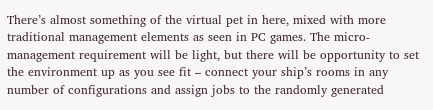There’s almost something of the virtual pet in here, mixed with more traditional management elements as seen in PC games. The micro-management requirement will be light, but there will be opportunity to set the environment up as you see fit – connect your ship’s rooms in any number of configurations and assign jobs to the randomly generated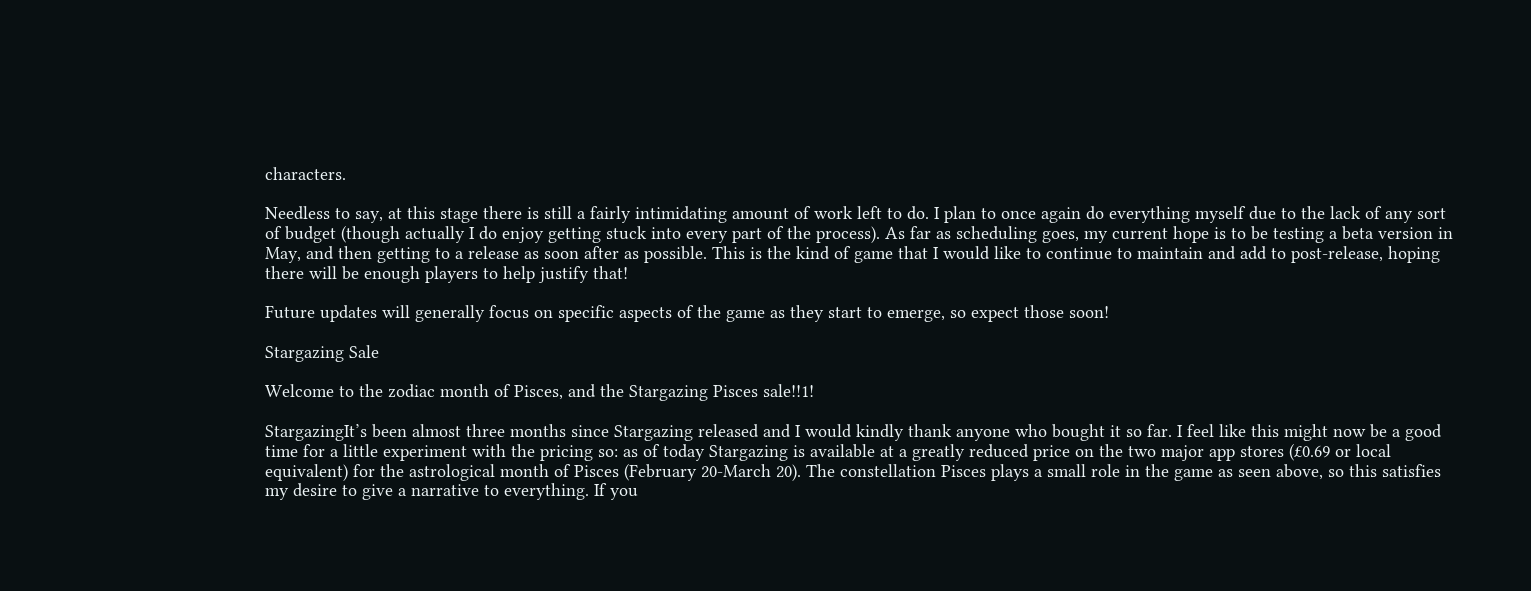characters.

Needless to say, at this stage there is still a fairly intimidating amount of work left to do. I plan to once again do everything myself due to the lack of any sort of budget (though actually I do enjoy getting stuck into every part of the process). As far as scheduling goes, my current hope is to be testing a beta version in May, and then getting to a release as soon after as possible. This is the kind of game that I would like to continue to maintain and add to post-release, hoping there will be enough players to help justify that!

Future updates will generally focus on specific aspects of the game as they start to emerge, so expect those soon!

Stargazing Sale

Welcome to the zodiac month of Pisces, and the Stargazing Pisces sale!!1!

StargazingIt’s been almost three months since Stargazing released and I would kindly thank anyone who bought it so far. I feel like this might now be a good time for a little experiment with the pricing so: as of today Stargazing is available at a greatly reduced price on the two major app stores (£0.69 or local equivalent) for the astrological month of Pisces (February 20-March 20). The constellation Pisces plays a small role in the game as seen above, so this satisfies my desire to give a narrative to everything. If you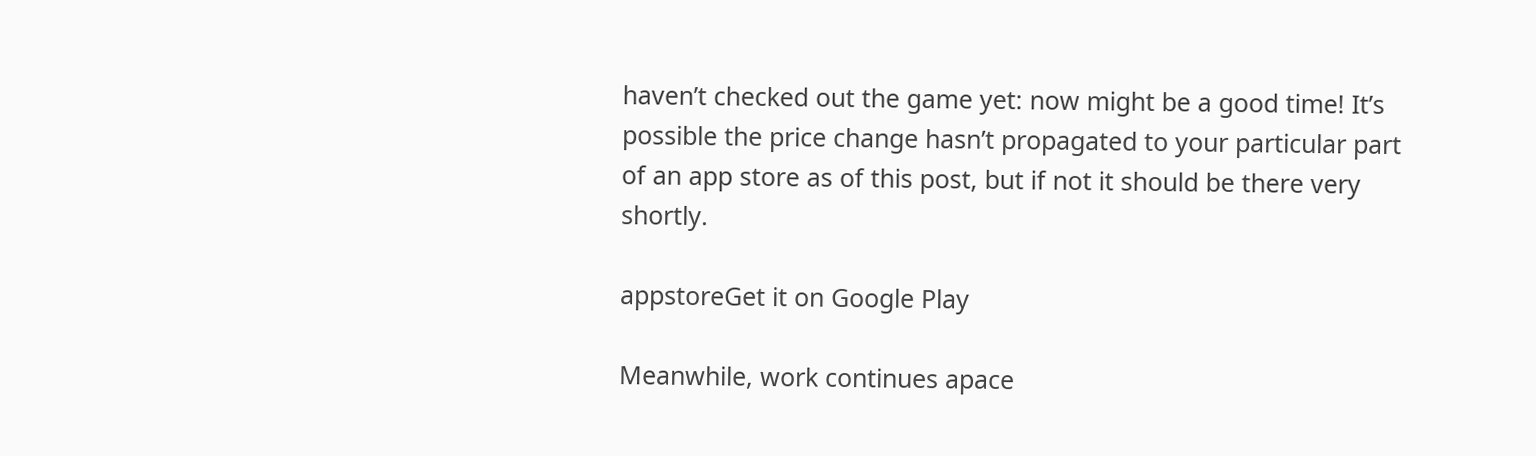haven’t checked out the game yet: now might be a good time! It’s possible the price change hasn’t propagated to your particular part of an app store as of this post, but if not it should be there very shortly.

appstoreGet it on Google Play

Meanwhile, work continues apace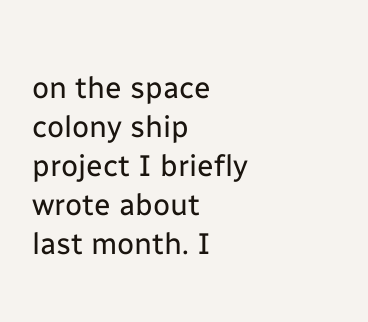on the space colony ship project I briefly wrote about last month. I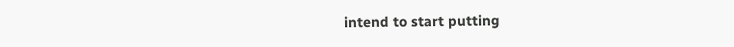intend to start putting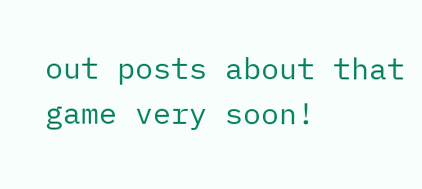out posts about that game very soon!